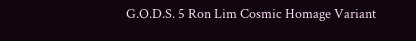G.O.D.S. 5 Ron Lim Cosmic Homage Variant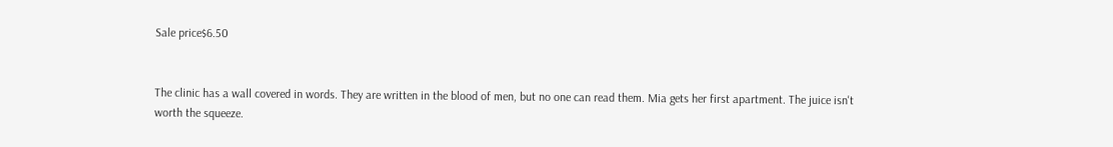Sale price$6.50


The clinic has a wall covered in words. They are written in the blood of men, but no one can read them. Mia gets her first apartment. The juice isn't worth the squeeze.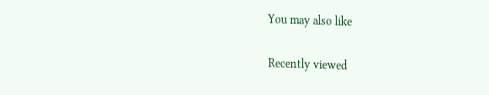You may also like

Recently viewed